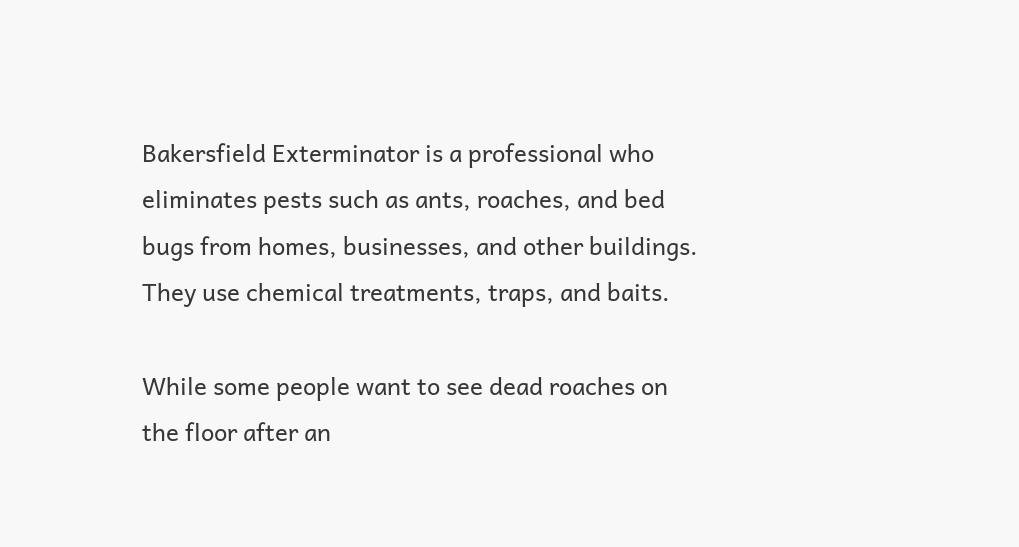Bakersfield Exterminator is a professional who eliminates pests such as ants, roaches, and bed bugs from homes, businesses, and other buildings. They use chemical treatments, traps, and baits.

While some people want to see dead roaches on the floor after an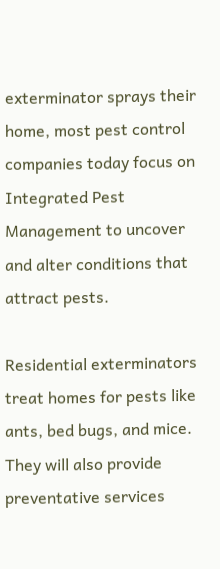exterminator sprays their home, most pest control companies today focus on Integrated Pest Management to uncover and alter conditions that attract pests.

Residential exterminators treat homes for pests like ants, bed bugs, and mice. They will also provide preventative services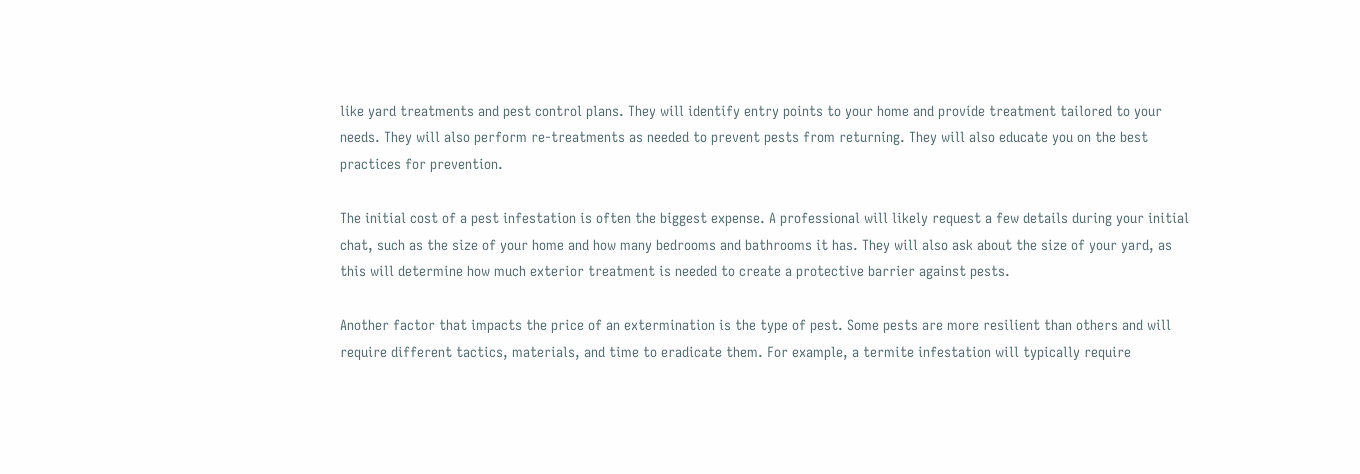like yard treatments and pest control plans. They will identify entry points to your home and provide treatment tailored to your needs. They will also perform re-treatments as needed to prevent pests from returning. They will also educate you on the best practices for prevention.

The initial cost of a pest infestation is often the biggest expense. A professional will likely request a few details during your initial chat, such as the size of your home and how many bedrooms and bathrooms it has. They will also ask about the size of your yard, as this will determine how much exterior treatment is needed to create a protective barrier against pests.

Another factor that impacts the price of an extermination is the type of pest. Some pests are more resilient than others and will require different tactics, materials, and time to eradicate them. For example, a termite infestation will typically require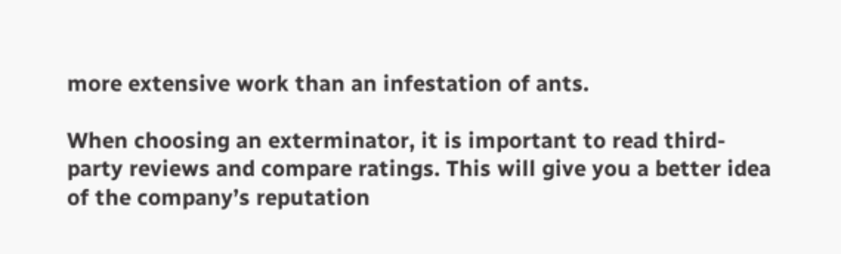more extensive work than an infestation of ants.

When choosing an exterminator, it is important to read third-party reviews and compare ratings. This will give you a better idea of the company’s reputation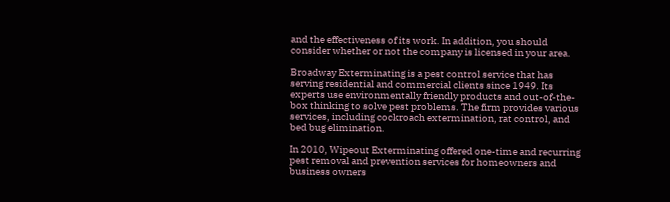and the effectiveness of its work. In addition, you should consider whether or not the company is licensed in your area.

Broadway Exterminating is a pest control service that has serving residential and commercial clients since 1949. Its experts use environmentally friendly products and out-of-the-box thinking to solve pest problems. The firm provides various services, including cockroach extermination, rat control, and bed bug elimination.

In 2010, Wipeout Exterminating offered one-time and recurring pest removal and prevention services for homeowners and business owners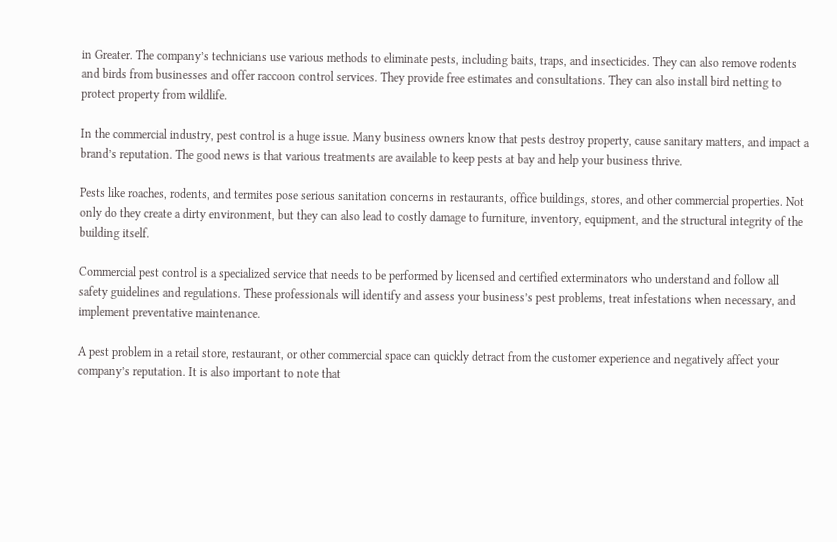in Greater. The company’s technicians use various methods to eliminate pests, including baits, traps, and insecticides. They can also remove rodents and birds from businesses and offer raccoon control services. They provide free estimates and consultations. They can also install bird netting to protect property from wildlife.

In the commercial industry, pest control is a huge issue. Many business owners know that pests destroy property, cause sanitary matters, and impact a brand’s reputation. The good news is that various treatments are available to keep pests at bay and help your business thrive.

Pests like roaches, rodents, and termites pose serious sanitation concerns in restaurants, office buildings, stores, and other commercial properties. Not only do they create a dirty environment, but they can also lead to costly damage to furniture, inventory, equipment, and the structural integrity of the building itself.

Commercial pest control is a specialized service that needs to be performed by licensed and certified exterminators who understand and follow all safety guidelines and regulations. These professionals will identify and assess your business’s pest problems, treat infestations when necessary, and implement preventative maintenance.

A pest problem in a retail store, restaurant, or other commercial space can quickly detract from the customer experience and negatively affect your company’s reputation. It is also important to note that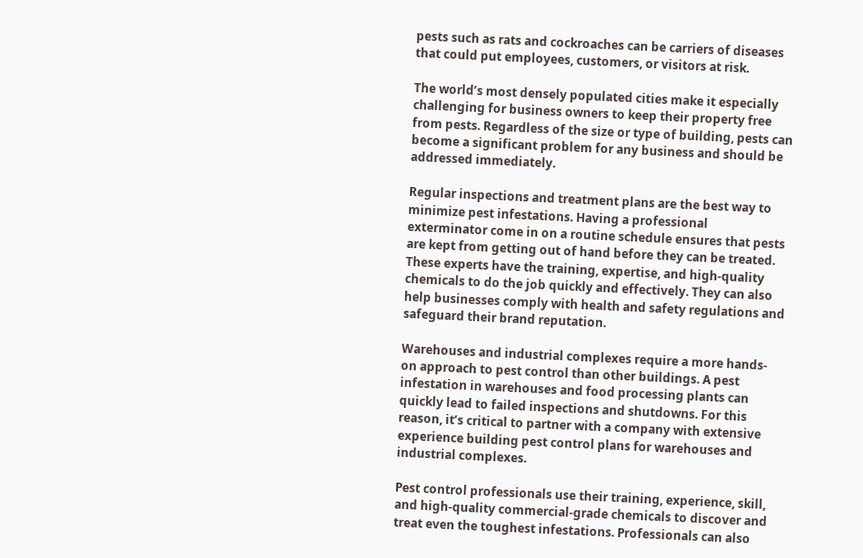pests such as rats and cockroaches can be carriers of diseases that could put employees, customers, or visitors at risk.

The world’s most densely populated cities make it especially challenging for business owners to keep their property free from pests. Regardless of the size or type of building, pests can become a significant problem for any business and should be addressed immediately.

Regular inspections and treatment plans are the best way to minimize pest infestations. Having a professional exterminator come in on a routine schedule ensures that pests are kept from getting out of hand before they can be treated. These experts have the training, expertise, and high-quality chemicals to do the job quickly and effectively. They can also help businesses comply with health and safety regulations and safeguard their brand reputation.

Warehouses and industrial complexes require a more hands-on approach to pest control than other buildings. A pest infestation in warehouses and food processing plants can quickly lead to failed inspections and shutdowns. For this reason, it’s critical to partner with a company with extensive experience building pest control plans for warehouses and industrial complexes.

Pest control professionals use their training, experience, skill, and high-quality commercial-grade chemicals to discover and treat even the toughest infestations. Professionals can also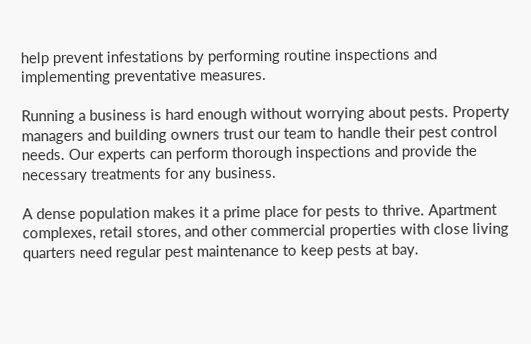help prevent infestations by performing routine inspections and implementing preventative measures.

Running a business is hard enough without worrying about pests. Property managers and building owners trust our team to handle their pest control needs. Our experts can perform thorough inspections and provide the necessary treatments for any business.

A dense population makes it a prime place for pests to thrive. Apartment complexes, retail stores, and other commercial properties with close living quarters need regular pest maintenance to keep pests at bay.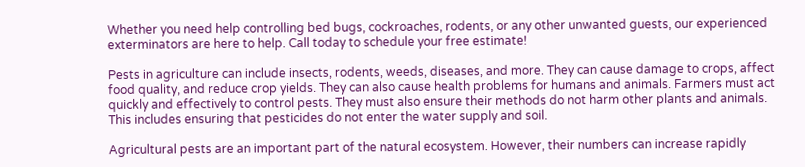Whether you need help controlling bed bugs, cockroaches, rodents, or any other unwanted guests, our experienced exterminators are here to help. Call today to schedule your free estimate!

Pests in agriculture can include insects, rodents, weeds, diseases, and more. They can cause damage to crops, affect food quality, and reduce crop yields. They can also cause health problems for humans and animals. Farmers must act quickly and effectively to control pests. They must also ensure their methods do not harm other plants and animals. This includes ensuring that pesticides do not enter the water supply and soil.

Agricultural pests are an important part of the natural ecosystem. However, their numbers can increase rapidly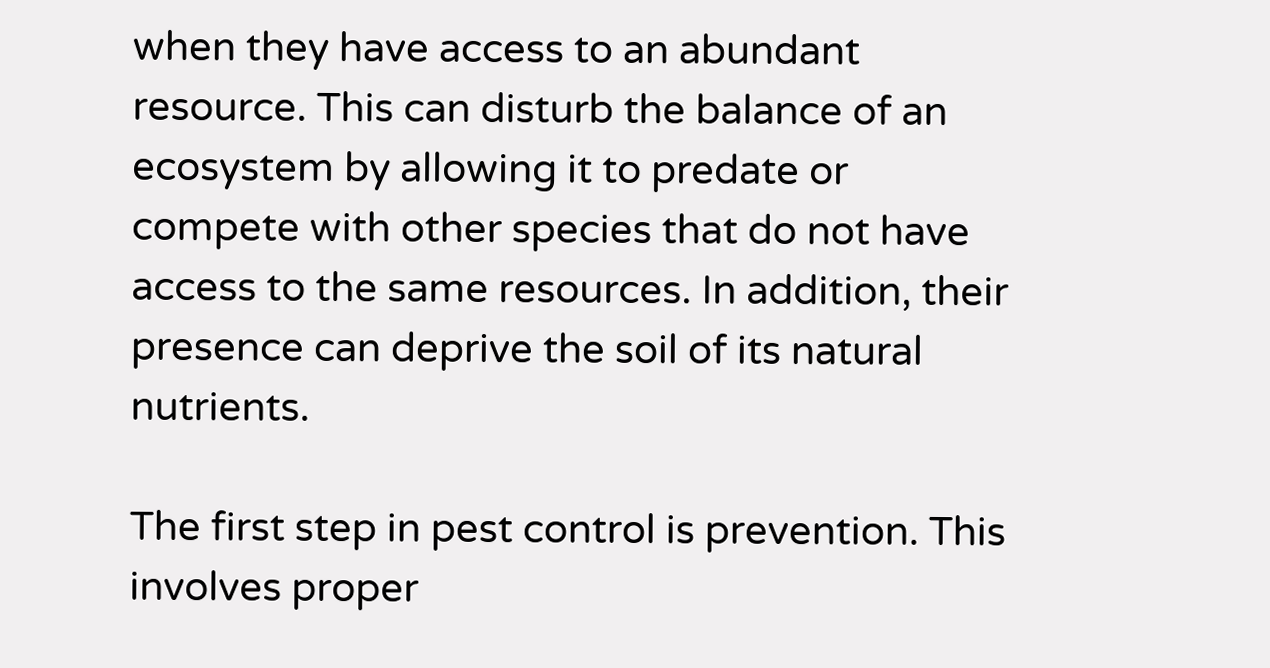when they have access to an abundant resource. This can disturb the balance of an ecosystem by allowing it to predate or compete with other species that do not have access to the same resources. In addition, their presence can deprive the soil of its natural nutrients.

The first step in pest control is prevention. This involves proper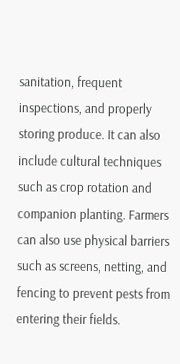sanitation, frequent inspections, and properly storing produce. It can also include cultural techniques such as crop rotation and companion planting. Farmers can also use physical barriers such as screens, netting, and fencing to prevent pests from entering their fields.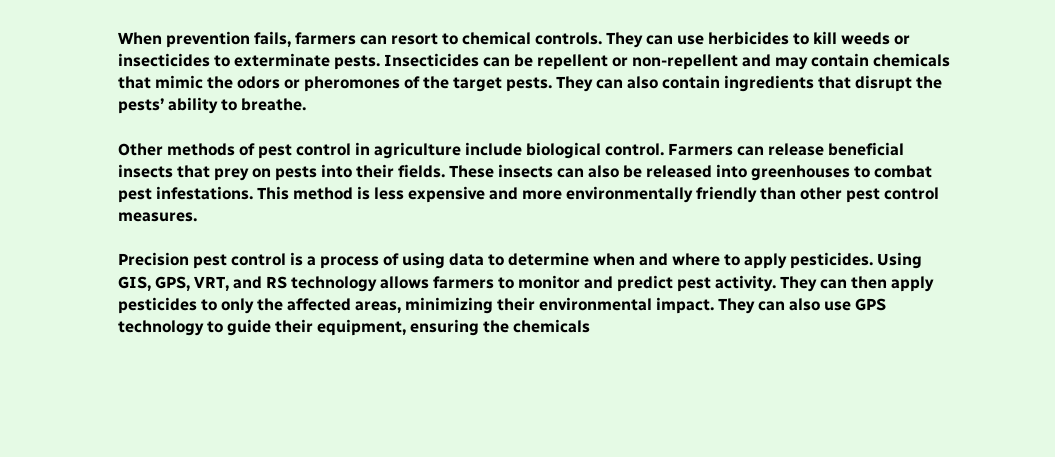When prevention fails, farmers can resort to chemical controls. They can use herbicides to kill weeds or insecticides to exterminate pests. Insecticides can be repellent or non-repellent and may contain chemicals that mimic the odors or pheromones of the target pests. They can also contain ingredients that disrupt the pests’ ability to breathe.

Other methods of pest control in agriculture include biological control. Farmers can release beneficial insects that prey on pests into their fields. These insects can also be released into greenhouses to combat pest infestations. This method is less expensive and more environmentally friendly than other pest control measures.

Precision pest control is a process of using data to determine when and where to apply pesticides. Using GIS, GPS, VRT, and RS technology allows farmers to monitor and predict pest activity. They can then apply pesticides to only the affected areas, minimizing their environmental impact. They can also use GPS technology to guide their equipment, ensuring the chemicals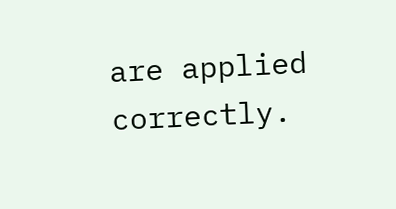are applied correctly.